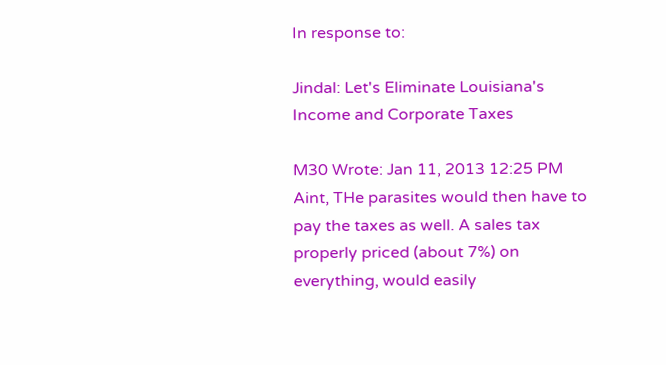In response to:

Jindal: Let's Eliminate Louisiana's Income and Corporate Taxes

M30 Wrote: Jan 11, 2013 12:25 PM
Aint, THe parasites would then have to pay the taxes as well. A sales tax properly priced (about 7%) on everything, would easily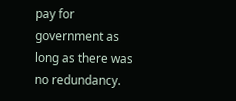pay for government as long as there was no redundancy.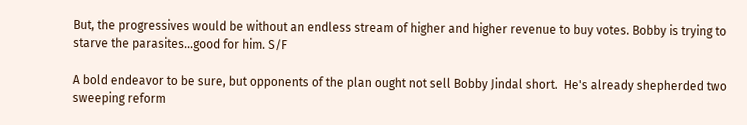But, the progressives would be without an endless stream of higher and higher revenue to buy votes. Bobby is trying to starve the parasites...good for him. S/F

A bold endeavor to be sure, but opponents of the plan ought not sell Bobby Jindal short.  He's already shepherded two sweeping reform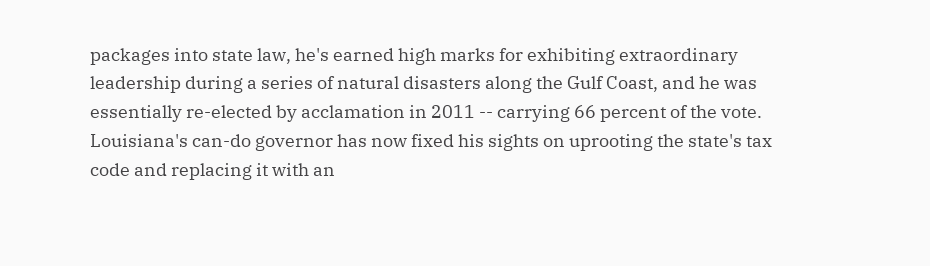packages into state law, he's earned high marks for exhibiting extraordinary leadership during a series of natural disasters along the Gulf Coast, and he was essentially re-elected by acclamation in 2011 -- carrying 66 percent of the vote.  Louisiana's can-do governor has now fixed his sights on uprooting the state's tax code and replacing it with an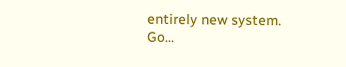entirely new system.  Go...